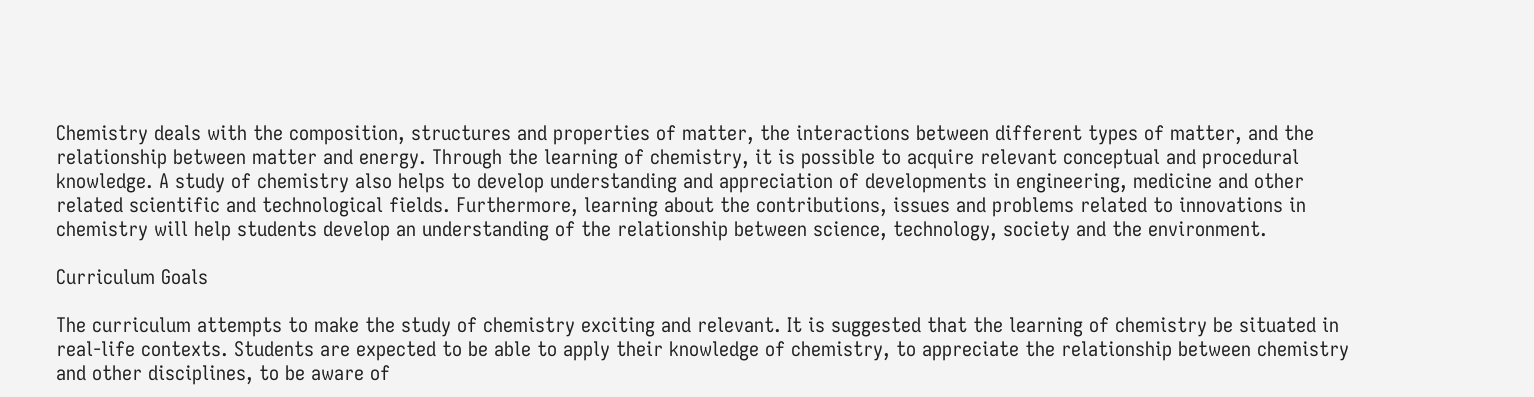Chemistry deals with the composition, structures and properties of matter, the interactions between different types of matter, and the relationship between matter and energy. Through the learning of chemistry, it is possible to acquire relevant conceptual and procedural knowledge. A study of chemistry also helps to develop understanding and appreciation of developments in engineering, medicine and other related scientific and technological fields. Furthermore, learning about the contributions, issues and problems related to innovations in chemistry will help students develop an understanding of the relationship between science, technology, society and the environment.

Curriculum Goals

The curriculum attempts to make the study of chemistry exciting and relevant. It is suggested that the learning of chemistry be situated in real-life contexts. Students are expected to be able to apply their knowledge of chemistry, to appreciate the relationship between chemistry and other disciplines, to be aware of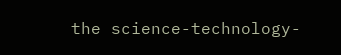the science-technology-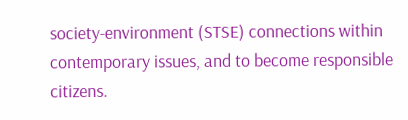society-environment (STSE) connections within contemporary issues, and to become responsible citizens.